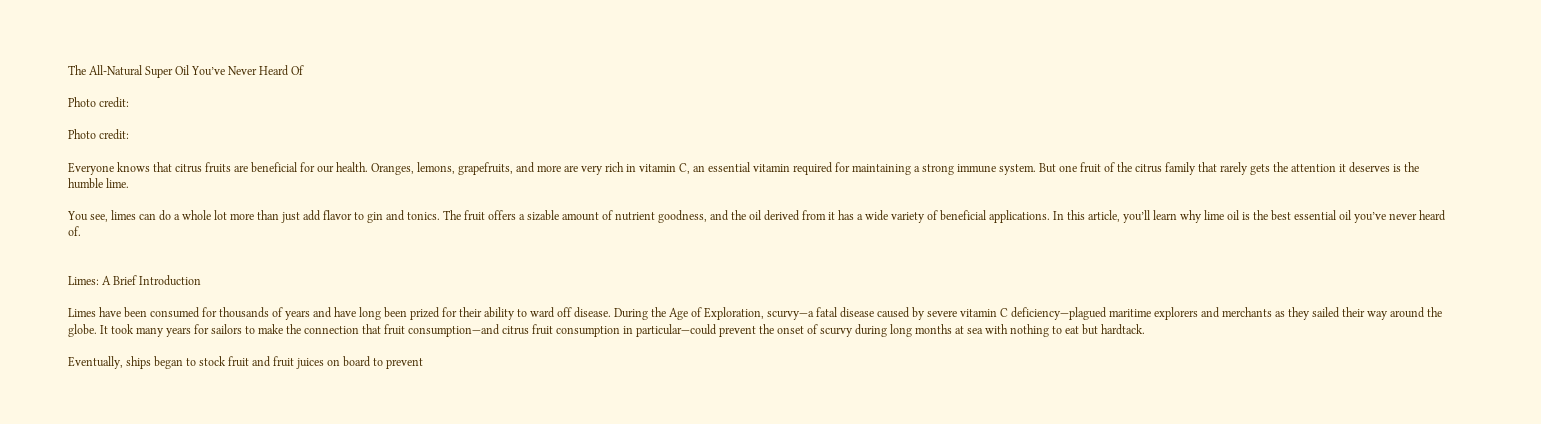The All-Natural Super Oil You’ve Never Heard Of

Photo credit:

Photo credit:

Everyone knows that citrus fruits are beneficial for our health. Oranges, lemons, grapefruits, and more are very rich in vitamin C, an essential vitamin required for maintaining a strong immune system. But one fruit of the citrus family that rarely gets the attention it deserves is the humble lime.

You see, limes can do a whole lot more than just add flavor to gin and tonics. The fruit offers a sizable amount of nutrient goodness, and the oil derived from it has a wide variety of beneficial applications. In this article, you’ll learn why lime oil is the best essential oil you’ve never heard of.


Limes: A Brief Introduction

Limes have been consumed for thousands of years and have long been prized for their ability to ward off disease. During the Age of Exploration, scurvy—a fatal disease caused by severe vitamin C deficiency—plagued maritime explorers and merchants as they sailed their way around the globe. It took many years for sailors to make the connection that fruit consumption—and citrus fruit consumption in particular—could prevent the onset of scurvy during long months at sea with nothing to eat but hardtack.

Eventually, ships began to stock fruit and fruit juices on board to prevent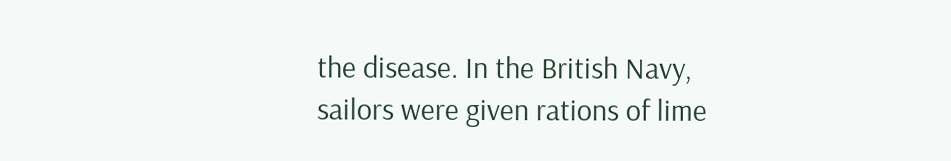the disease. In the British Navy, sailors were given rations of lime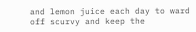and lemon juice each day to ward off scurvy and keep the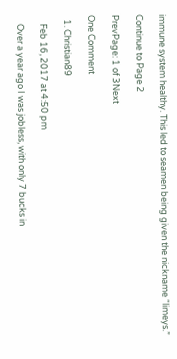immune system healthy. This led to seamen being given the nickname “limeys.”

Continue to Page 2

PrevPage: 1 of 3Next

One Comment

  1. Christian89

    Feb 16, 2017 at 4:50 pm

    Over a year ago I was jobless, with only 7 bucks in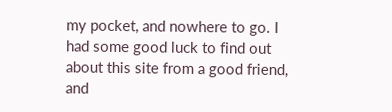my pocket, and nowhere to go. I had some good luck to find out about this site from a good friend, and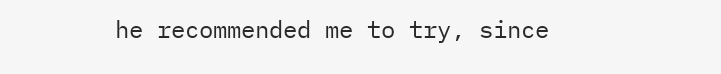he recommended me to try, since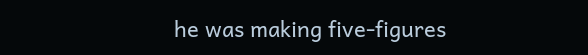he was making five-figures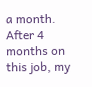a month. After 4 months on this job, my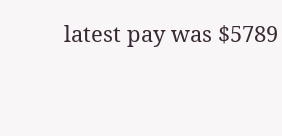latest pay was $5789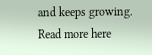and keeps growing. Read more here